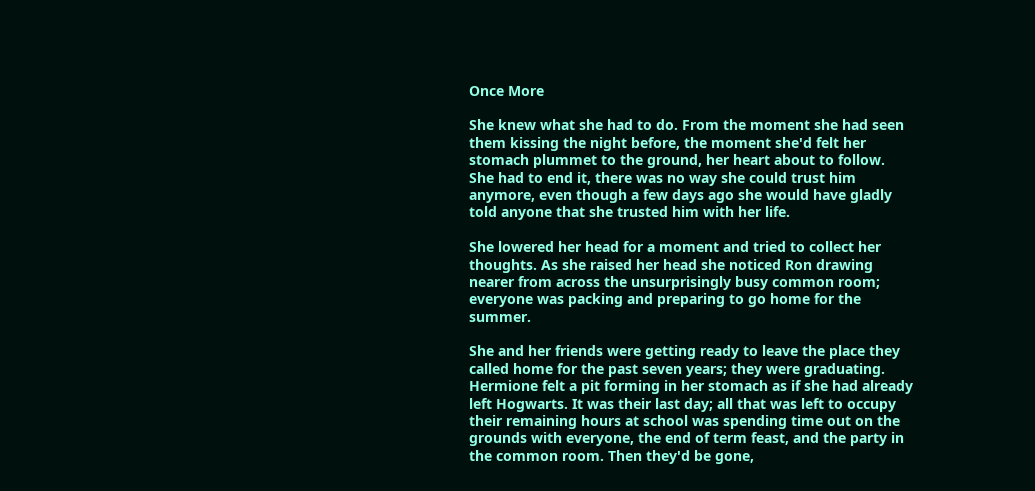Once More

She knew what she had to do. From the moment she had seen them kissing the night before, the moment she'd felt her stomach plummet to the ground, her heart about to follow. She had to end it, there was no way she could trust him anymore, even though a few days ago she would have gladly told anyone that she trusted him with her life.

She lowered her head for a moment and tried to collect her thoughts. As she raised her head she noticed Ron drawing nearer from across the unsurprisingly busy common room; everyone was packing and preparing to go home for the summer.

She and her friends were getting ready to leave the place they called home for the past seven years; they were graduating. Hermione felt a pit forming in her stomach as if she had already left Hogwarts. It was their last day; all that was left to occupy their remaining hours at school was spending time out on the grounds with everyone, the end of term feast, and the party in the common room. Then they'd be gone,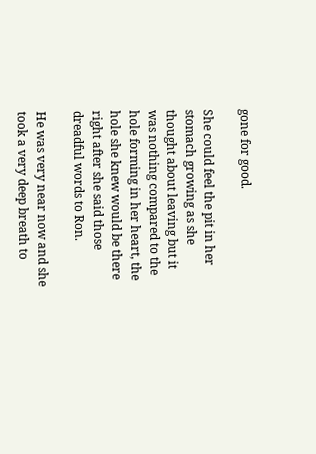gone for good.

She could feel the pit in her stomach growing as she thought about leaving but it was nothing compared to the hole forming in her heart, the hole she knew would be there right after she said those dreadful words to Ron.

He was very near now and she took a very deep breath to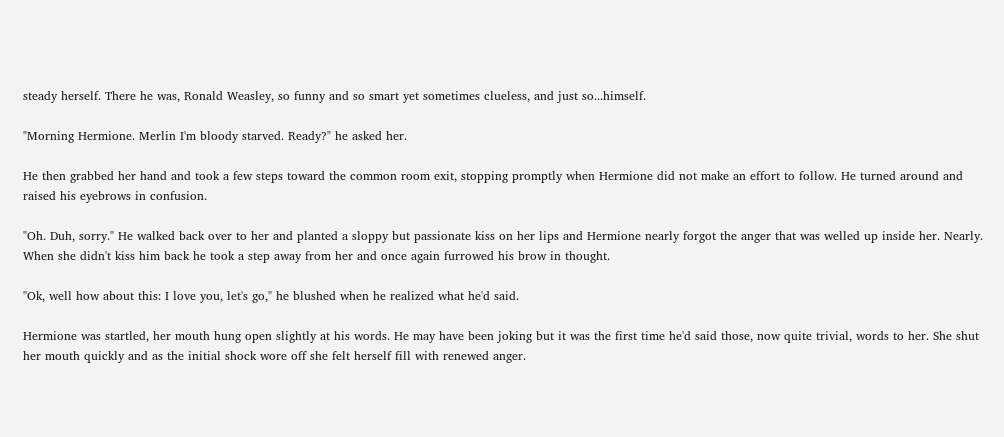steady herself. There he was, Ronald Weasley, so funny and so smart yet sometimes clueless, and just so...himself.

"Morning Hermione. Merlin I'm bloody starved. Ready?" he asked her.

He then grabbed her hand and took a few steps toward the common room exit, stopping promptly when Hermione did not make an effort to follow. He turned around and raised his eyebrows in confusion.

"Oh. Duh, sorry." He walked back over to her and planted a sloppy but passionate kiss on her lips and Hermione nearly forgot the anger that was welled up inside her. Nearly. When she didn't kiss him back he took a step away from her and once again furrowed his brow in thought.

"Ok, well how about this: I love you, let's go," he blushed when he realized what he'd said.

Hermione was startled, her mouth hung open slightly at his words. He may have been joking but it was the first time he'd said those, now quite trivial, words to her. She shut her mouth quickly and as the initial shock wore off she felt herself fill with renewed anger.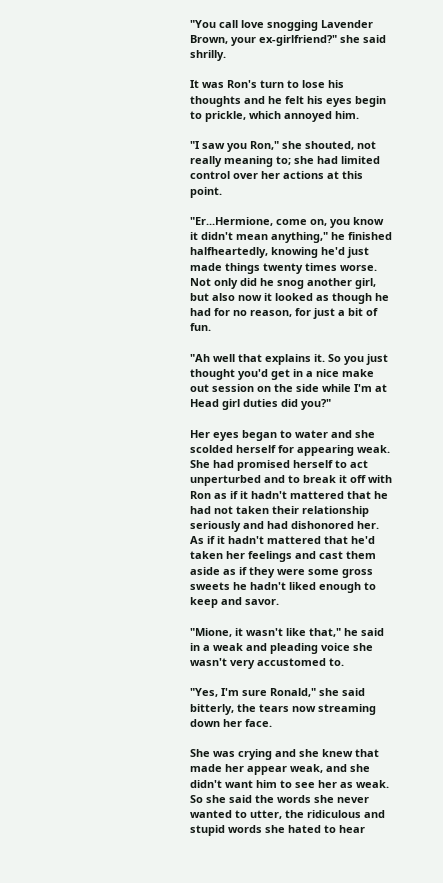"You call love snogging Lavender Brown, your ex-girlfriend?" she said shrilly.

It was Ron's turn to lose his thoughts and he felt his eyes begin to prickle, which annoyed him.

"I saw you Ron," she shouted, not really meaning to; she had limited control over her actions at this point.

"Er...Hermione, come on, you know it didn't mean anything," he finished halfheartedly, knowing he'd just made things twenty times worse. Not only did he snog another girl, but also now it looked as though he had for no reason, for just a bit of fun.

"Ah well that explains it. So you just thought you'd get in a nice make out session on the side while I'm at Head girl duties did you?"

Her eyes began to water and she scolded herself for appearing weak. She had promised herself to act unperturbed and to break it off with Ron as if it hadn't mattered that he had not taken their relationship seriously and had dishonored her. As if it hadn't mattered that he'd taken her feelings and cast them aside as if they were some gross sweets he hadn't liked enough to keep and savor.

"Mione, it wasn't like that," he said in a weak and pleading voice she wasn't very accustomed to.

"Yes, I'm sure Ronald," she said bitterly, the tears now streaming down her face.

She was crying and she knew that made her appear weak, and she didn't want him to see her as weak. So she said the words she never wanted to utter, the ridiculous and stupid words she hated to hear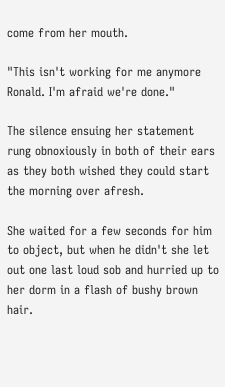come from her mouth.

"This isn't working for me anymore Ronald. I'm afraid we're done."

The silence ensuing her statement rung obnoxiously in both of their ears as they both wished they could start the morning over afresh.

She waited for a few seconds for him to object, but when he didn't she let out one last loud sob and hurried up to her dorm in a flash of bushy brown hair.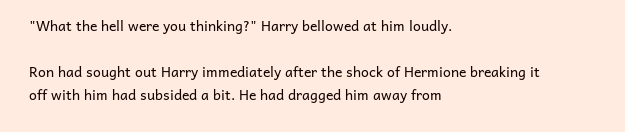"What the hell were you thinking?" Harry bellowed at him loudly.

Ron had sought out Harry immediately after the shock of Hermione breaking it off with him had subsided a bit. He had dragged him away from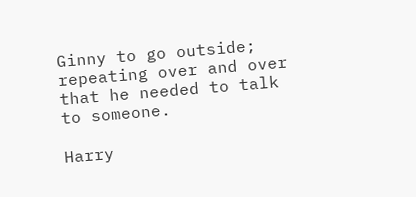Ginny to go outside; repeating over and over that he needed to talk to someone.

Harry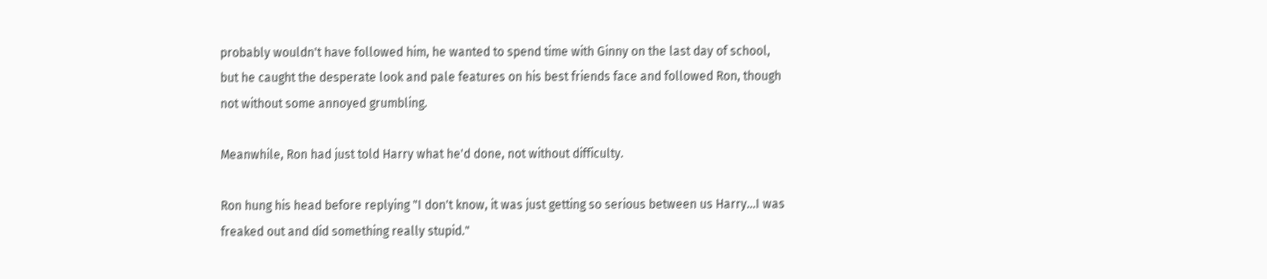probably wouldn't have followed him, he wanted to spend time with Ginny on the last day of school, but he caught the desperate look and pale features on his best friends face and followed Ron, though not without some annoyed grumbling.

Meanwhile, Ron had just told Harry what he'd done, not without difficulty.

Ron hung his head before replying "I don't know, it was just getting so serious between us Harry...I was freaked out and did something really stupid."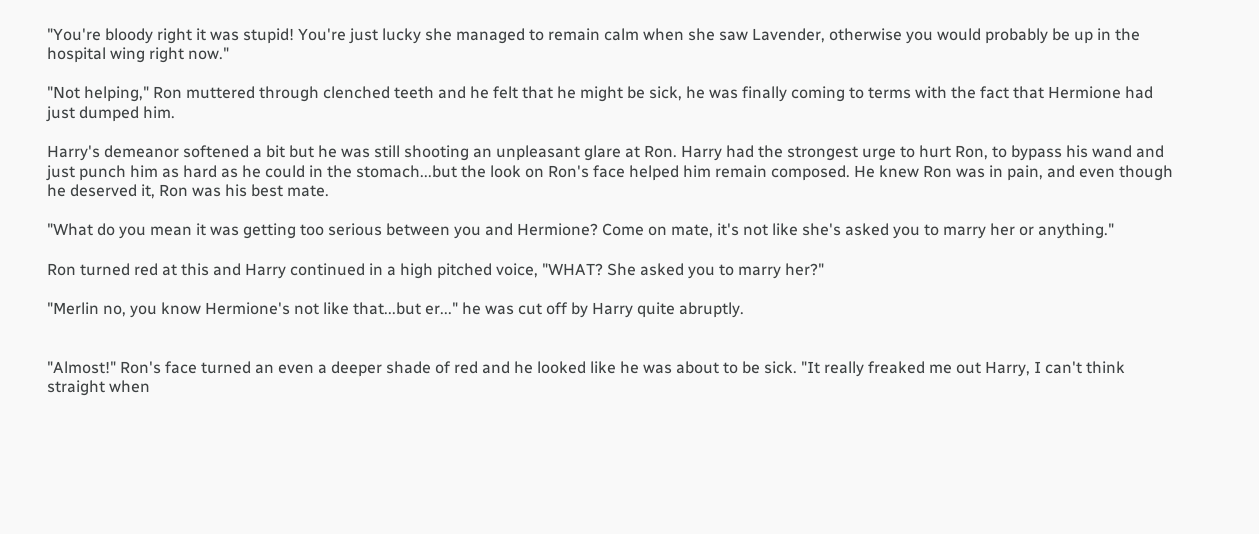"You're bloody right it was stupid! You're just lucky she managed to remain calm when she saw Lavender, otherwise you would probably be up in the hospital wing right now."

"Not helping," Ron muttered through clenched teeth and he felt that he might be sick, he was finally coming to terms with the fact that Hermione had just dumped him.

Harry's demeanor softened a bit but he was still shooting an unpleasant glare at Ron. Harry had the strongest urge to hurt Ron, to bypass his wand and just punch him as hard as he could in the stomach...but the look on Ron's face helped him remain composed. He knew Ron was in pain, and even though he deserved it, Ron was his best mate.

"What do you mean it was getting too serious between you and Hermione? Come on mate, it's not like she's asked you to marry her or anything."

Ron turned red at this and Harry continued in a high pitched voice, "WHAT? She asked you to marry her?"

"Merlin no, you know Hermione's not like that...but er..." he was cut off by Harry quite abruptly.


"Almost!" Ron's face turned an even a deeper shade of red and he looked like he was about to be sick. "It really freaked me out Harry, I can't think straight when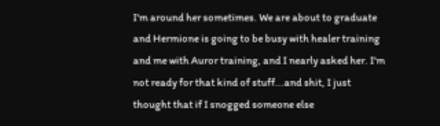I'm around her sometimes. We are about to graduate and Hermione is going to be busy with healer training and me with Auror training, and I nearly asked her. I'm not ready for that kind of stuff...and shit, I just thought that if I snogged someone else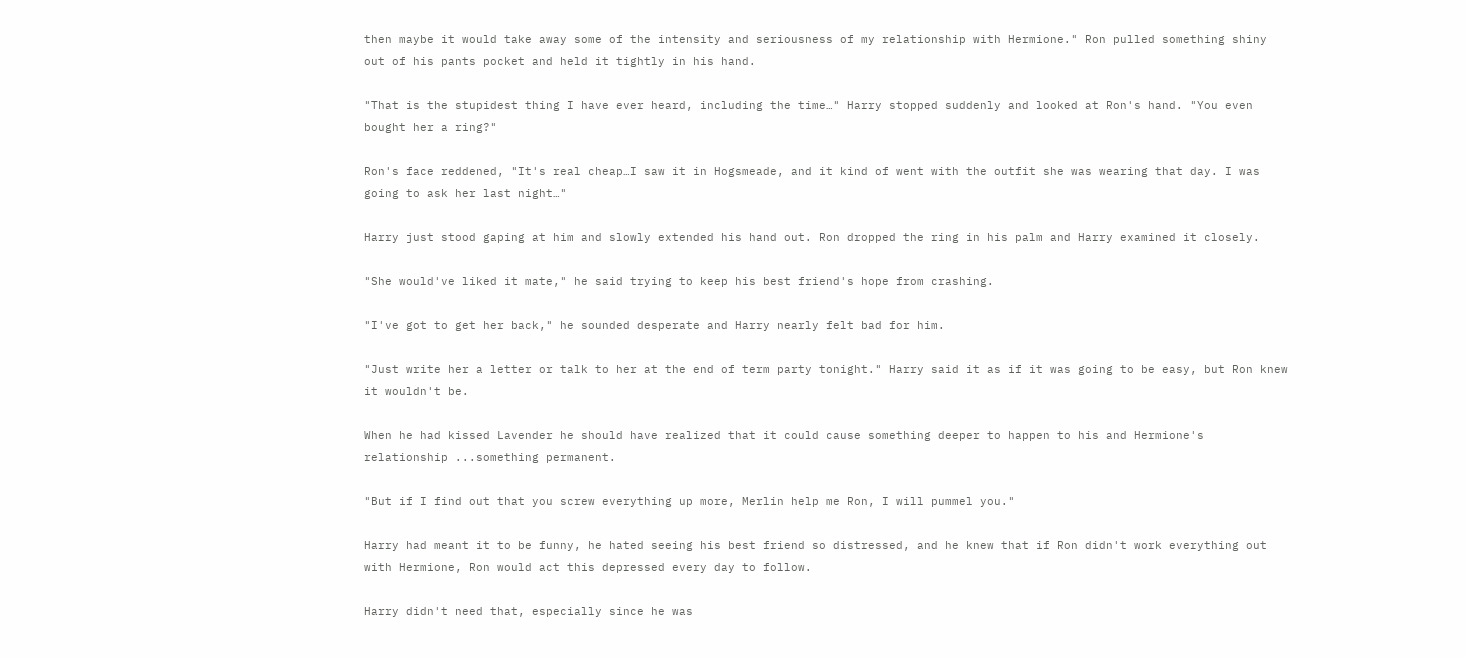then maybe it would take away some of the intensity and seriousness of my relationship with Hermione." Ron pulled something shiny out of his pants pocket and held it tightly in his hand.

"That is the stupidest thing I have ever heard, including the time…" Harry stopped suddenly and looked at Ron's hand. "You even bought her a ring?"

Ron's face reddened, "It's real cheap…I saw it in Hogsmeade, and it kind of went with the outfit she was wearing that day. I was going to ask her last night…"

Harry just stood gaping at him and slowly extended his hand out. Ron dropped the ring in his palm and Harry examined it closely.

"She would've liked it mate," he said trying to keep his best friend's hope from crashing.

"I've got to get her back," he sounded desperate and Harry nearly felt bad for him.

"Just write her a letter or talk to her at the end of term party tonight." Harry said it as if it was going to be easy, but Ron knew it wouldn't be.

When he had kissed Lavender he should have realized that it could cause something deeper to happen to his and Hermione's relationship ...something permanent.

"But if I find out that you screw everything up more, Merlin help me Ron, I will pummel you."

Harry had meant it to be funny, he hated seeing his best friend so distressed, and he knew that if Ron didn't work everything out with Hermione, Ron would act this depressed every day to follow.

Harry didn't need that, especially since he was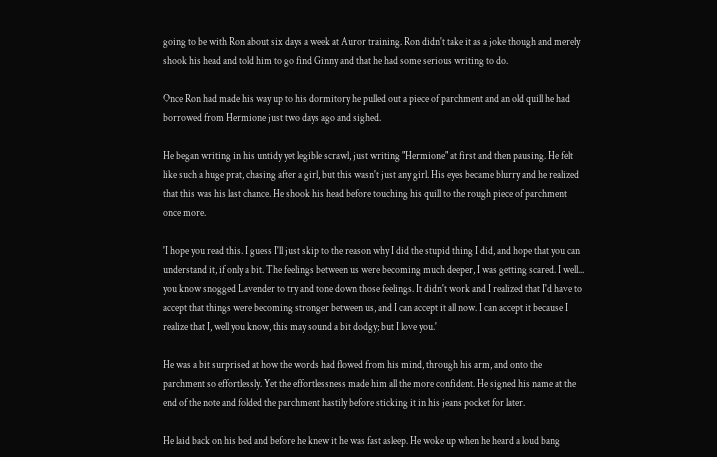going to be with Ron about six days a week at Auror training. Ron didn't take it as a joke though and merely shook his head and told him to go find Ginny and that he had some serious writing to do.

Once Ron had made his way up to his dormitory he pulled out a piece of parchment and an old quill he had borrowed from Hermione just two days ago and sighed.

He began writing in his untidy yet legible scrawl, just writing "Hermione" at first and then pausing. He felt like such a huge prat, chasing after a girl, but this wasn't just any girl. His eyes became blurry and he realized that this was his last chance. He shook his head before touching his quill to the rough piece of parchment once more.

'I hope you read this. I guess I'll just skip to the reason why I did the stupid thing I did, and hope that you can understand it, if only a bit. The feelings between us were becoming much deeper, I was getting scared. I well... you know snogged Lavender to try and tone down those feelings. It didn't work and I realized that I'd have to accept that things were becoming stronger between us, and I can accept it all now. I can accept it because I realize that I, well you know, this may sound a bit dodgy; but I love you.'

He was a bit surprised at how the words had flowed from his mind, through his arm, and onto the parchment so effortlessly. Yet the effortlessness made him all the more confident. He signed his name at the end of the note and folded the parchment hastily before sticking it in his jeans pocket for later.

He laid back on his bed and before he knew it he was fast asleep. He woke up when he heard a loud bang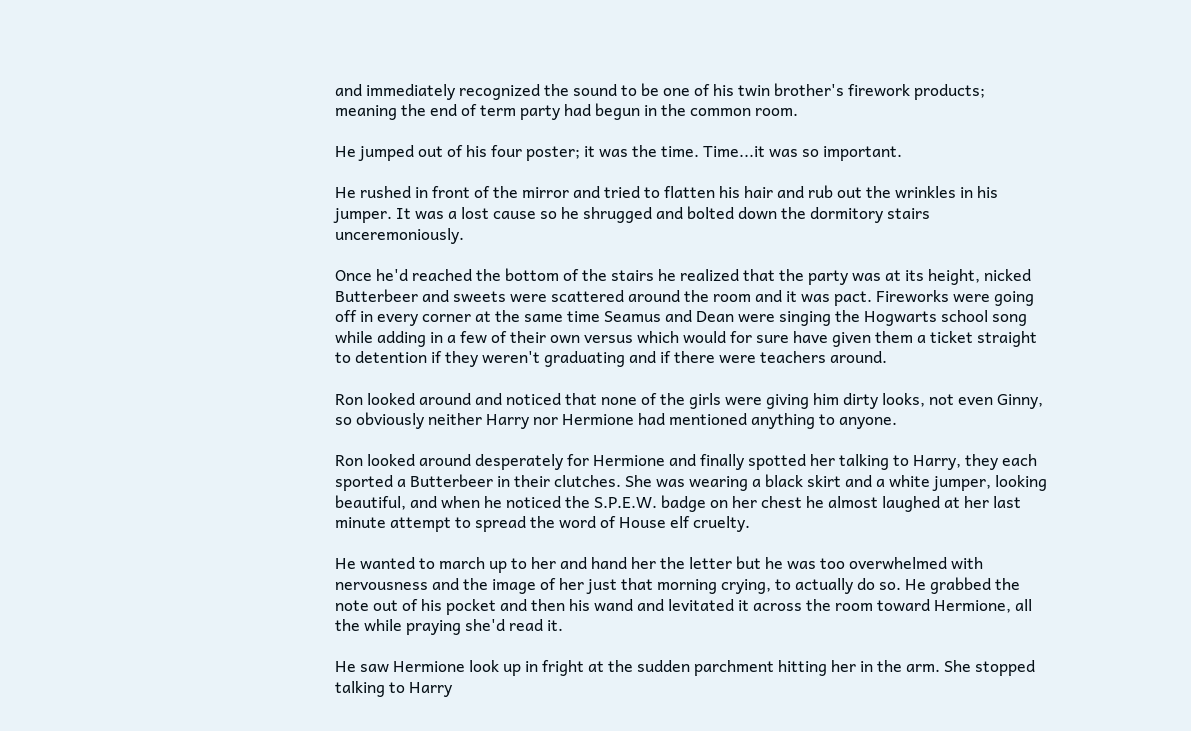and immediately recognized the sound to be one of his twin brother's firework products; meaning the end of term party had begun in the common room.

He jumped out of his four poster; it was the time. Time...it was so important.

He rushed in front of the mirror and tried to flatten his hair and rub out the wrinkles in his jumper. It was a lost cause so he shrugged and bolted down the dormitory stairs unceremoniously.

Once he'd reached the bottom of the stairs he realized that the party was at its height, nicked Butterbeer and sweets were scattered around the room and it was pact. Fireworks were going off in every corner at the same time Seamus and Dean were singing the Hogwarts school song while adding in a few of their own versus which would for sure have given them a ticket straight to detention if they weren't graduating and if there were teachers around.

Ron looked around and noticed that none of the girls were giving him dirty looks, not even Ginny, so obviously neither Harry nor Hermione had mentioned anything to anyone.

Ron looked around desperately for Hermione and finally spotted her talking to Harry, they each sported a Butterbeer in their clutches. She was wearing a black skirt and a white jumper, looking beautiful, and when he noticed the S.P.E.W. badge on her chest he almost laughed at her last minute attempt to spread the word of House elf cruelty.

He wanted to march up to her and hand her the letter but he was too overwhelmed with nervousness and the image of her just that morning crying, to actually do so. He grabbed the note out of his pocket and then his wand and levitated it across the room toward Hermione, all the while praying she'd read it.

He saw Hermione look up in fright at the sudden parchment hitting her in the arm. She stopped talking to Harry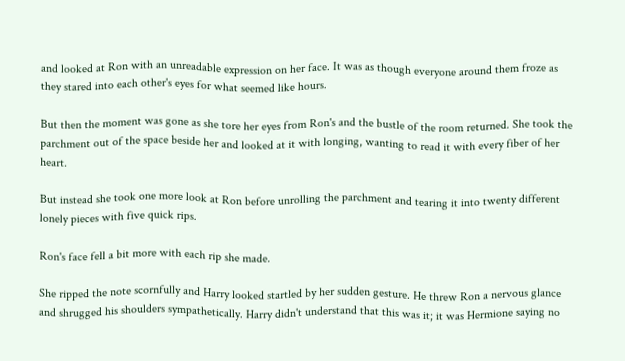and looked at Ron with an unreadable expression on her face. It was as though everyone around them froze as they stared into each other's eyes for what seemed like hours.

But then the moment was gone as she tore her eyes from Ron's and the bustle of the room returned. She took the parchment out of the space beside her and looked at it with longing, wanting to read it with every fiber of her heart.

But instead she took one more look at Ron before unrolling the parchment and tearing it into twenty different lonely pieces with five quick rips.

Ron's face fell a bit more with each rip she made.

She ripped the note scornfully and Harry looked startled by her sudden gesture. He threw Ron a nervous glance and shrugged his shoulders sympathetically. Harry didn't understand that this was it; it was Hermione saying no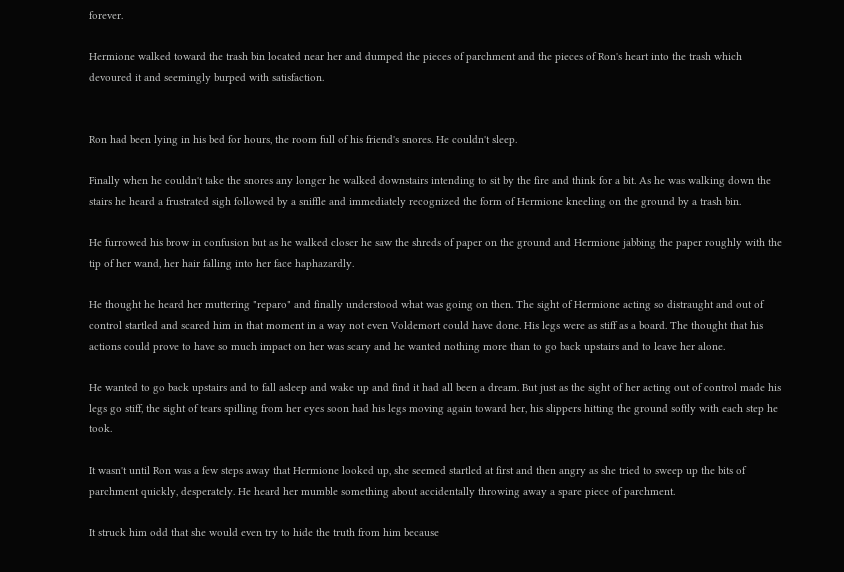forever.

Hermione walked toward the trash bin located near her and dumped the pieces of parchment and the pieces of Ron's heart into the trash which devoured it and seemingly burped with satisfaction.


Ron had been lying in his bed for hours, the room full of his friend's snores. He couldn't sleep.

Finally when he couldn't take the snores any longer he walked downstairs intending to sit by the fire and think for a bit. As he was walking down the stairs he heard a frustrated sigh followed by a sniffle and immediately recognized the form of Hermione kneeling on the ground by a trash bin.

He furrowed his brow in confusion but as he walked closer he saw the shreds of paper on the ground and Hermione jabbing the paper roughly with the tip of her wand, her hair falling into her face haphazardly.

He thought he heard her muttering "reparo" and finally understood what was going on then. The sight of Hermione acting so distraught and out of control startled and scared him in that moment in a way not even Voldemort could have done. His legs were as stiff as a board. The thought that his actions could prove to have so much impact on her was scary and he wanted nothing more than to go back upstairs and to leave her alone.

He wanted to go back upstairs and to fall asleep and wake up and find it had all been a dream. But just as the sight of her acting out of control made his legs go stiff, the sight of tears spilling from her eyes soon had his legs moving again toward her, his slippers hitting the ground softly with each step he took.

It wasn't until Ron was a few steps away that Hermione looked up, she seemed startled at first and then angry as she tried to sweep up the bits of parchment quickly, desperately. He heard her mumble something about accidentally throwing away a spare piece of parchment.

It struck him odd that she would even try to hide the truth from him because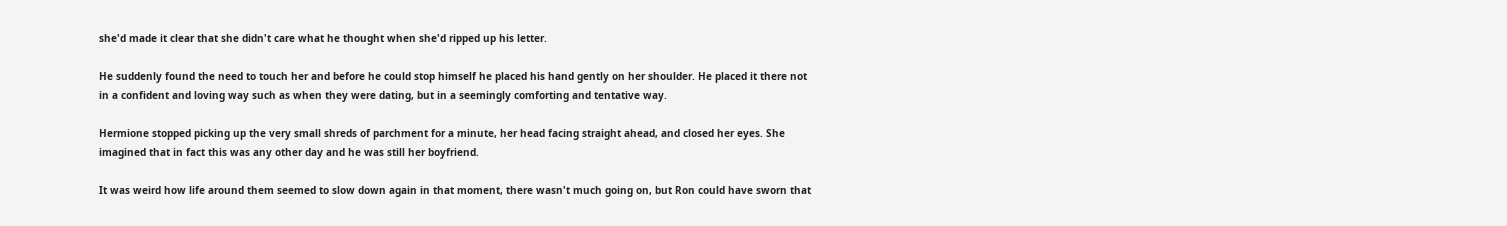she'd made it clear that she didn't care what he thought when she'd ripped up his letter.

He suddenly found the need to touch her and before he could stop himself he placed his hand gently on her shoulder. He placed it there not in a confident and loving way such as when they were dating, but in a seemingly comforting and tentative way.

Hermione stopped picking up the very small shreds of parchment for a minute, her head facing straight ahead, and closed her eyes. She imagined that in fact this was any other day and he was still her boyfriend.

It was weird how life around them seemed to slow down again in that moment, there wasn't much going on, but Ron could have sworn that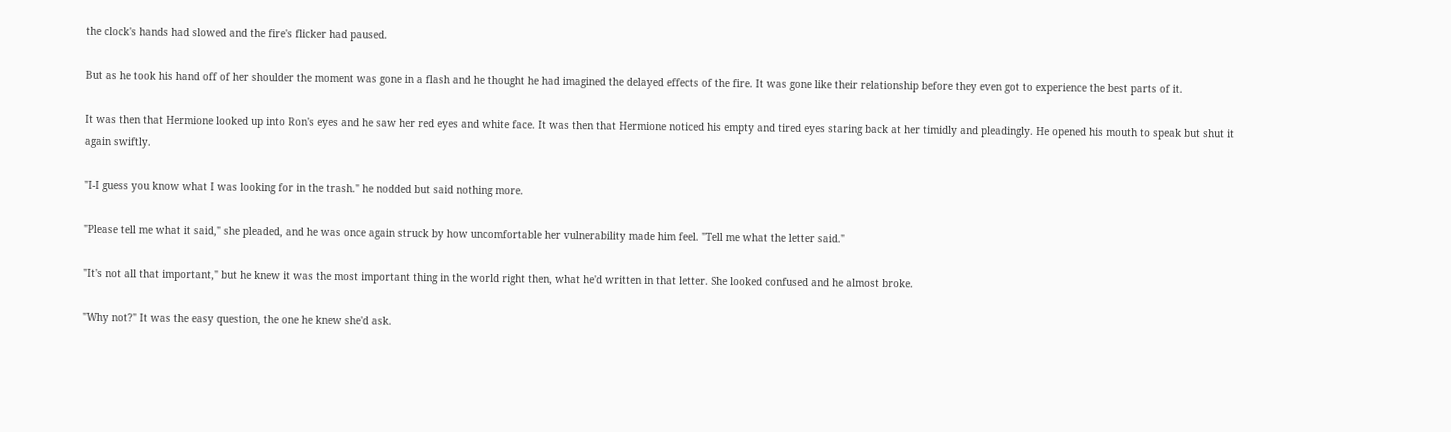the clock's hands had slowed and the fire's flicker had paused.

But as he took his hand off of her shoulder the moment was gone in a flash and he thought he had imagined the delayed effects of the fire. It was gone like their relationship before they even got to experience the best parts of it.

It was then that Hermione looked up into Ron's eyes and he saw her red eyes and white face. It was then that Hermione noticed his empty and tired eyes staring back at her timidly and pleadingly. He opened his mouth to speak but shut it again swiftly.

"I-I guess you know what I was looking for in the trash." he nodded but said nothing more.

"Please tell me what it said," she pleaded, and he was once again struck by how uncomfortable her vulnerability made him feel. "Tell me what the letter said."

"It's not all that important," but he knew it was the most important thing in the world right then, what he'd written in that letter. She looked confused and he almost broke.

"Why not?" It was the easy question, the one he knew she'd ask.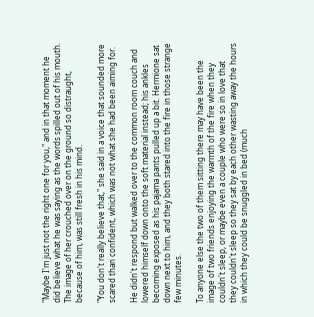"Maybe I'm just not the right one for you," and in that moment he did believe what he was saying as the words spilled out of his mouth. The image of her crouched over on the ground so distraught, because of him, was still fresh in his mind.

"You don't really believe that," she said in a voice that sounded more scared than confident, which was not what she had been aiming for.

He didn't respond but walked over to the common room couch and lowered himself down onto the soft material instead; his ankles becoming exposed as his pajama pants pulled up a bit. Hermione sat down next to him, and they both stared into the fire in those strange few minutes.

To anyone else the two of them sitting there may have been the image of two friends enjoying the warmth of the fire when they couldn't sleep, or maybe even a couple who were so in love that they couldn't sleep so they sat by each other wasting away the hours in which they could be snuggled in bed (much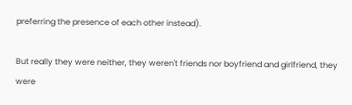preferring the presence of each other instead).

But really they were neither, they weren't friends nor boyfriend and girlfriend, they were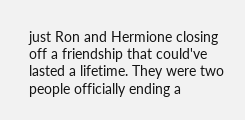just Ron and Hermione closing off a friendship that could've lasted a lifetime. They were two people officially ending a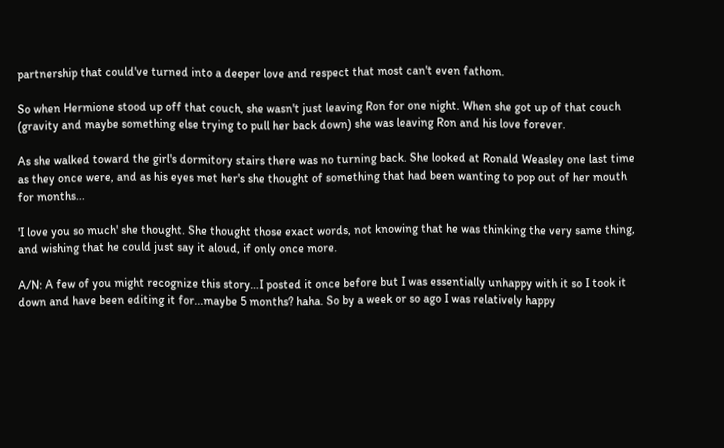partnership that could've turned into a deeper love and respect that most can't even fathom.

So when Hermione stood up off that couch, she wasn't just leaving Ron for one night. When she got up of that couch (gravity and maybe something else trying to pull her back down) she was leaving Ron and his love forever.

As she walked toward the girl's dormitory stairs there was no turning back. She looked at Ronald Weasley one last time as they once were, and as his eyes met her's she thought of something that had been wanting to pop out of her mouth for months...

'I love you so much' she thought. She thought those exact words, not knowing that he was thinking the very same thing, and wishing that he could just say it aloud, if only once more.

A/N: A few of you might recognize this story…I posted it once before but I was essentially unhappy with it so I took it down and have been editing it for...maybe 5 months? haha. So by a week or so ago I was relatively happy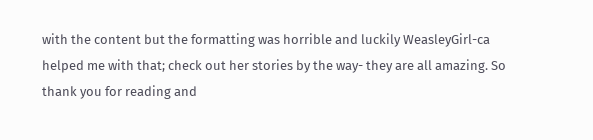with the content but the formatting was horrible and luckily WeasleyGirl-ca helped me with that; check out her stories by the way- they are all amazing. So thank you for reading and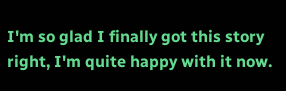I'm so glad I finally got this story right, I'm quite happy with it now.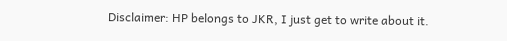Disclaimer: HP belongs to JKR, I just get to write about it.